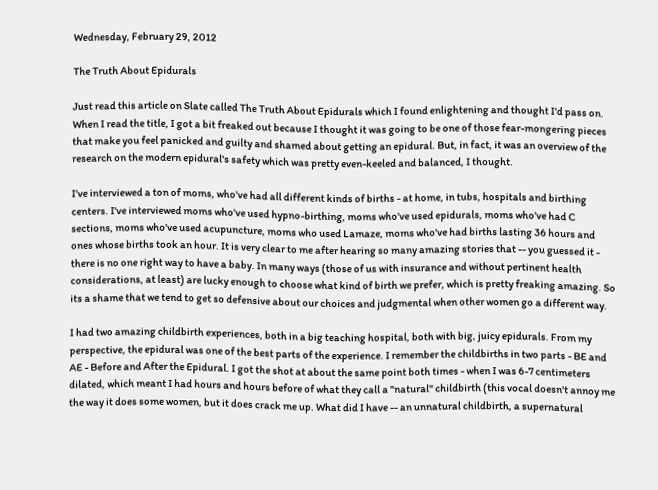Wednesday, February 29, 2012

The Truth About Epidurals

Just read this article on Slate called The Truth About Epidurals which I found enlightening and thought I'd pass on. When I read the title, I got a bit freaked out because I thought it was going to be one of those fear-mongering pieces that make you feel panicked and guilty and shamed about getting an epidural. But, in fact, it was an overview of the research on the modern epidural's safety which was pretty even-keeled and balanced, I thought.

I've interviewed a ton of moms, who've had all different kinds of births - at home, in tubs, hospitals and birthing centers. I've interviewed moms who've used hypno-birthing, moms who've used epidurals, moms who've had C sections, moms who've used acupuncture, moms who used Lamaze, moms who've had births lasting 36 hours and ones whose births took an hour. It is very clear to me after hearing so many amazing stories that -- you guessed it - there is no one right way to have a baby. In many ways (those of us with insurance and without pertinent health considerations, at least) are lucky enough to choose what kind of birth we prefer, which is pretty freaking amazing. So its a shame that we tend to get so defensive about our choices and judgmental when other women go a different way.

I had two amazing childbirth experiences, both in a big teaching hospital, both with big, juicy epidurals. From my perspective, the epidural was one of the best parts of the experience. I remember the childbirths in two parts - BE and AE - Before and After the Epidural. I got the shot at about the same point both times - when I was 6-7 centimeters dilated, which meant I had hours and hours before of what they call a "natural" childbirth (this vocal doesn't annoy me the way it does some women, but it does crack me up. What did I have -- an unnatural childbirth, a supernatural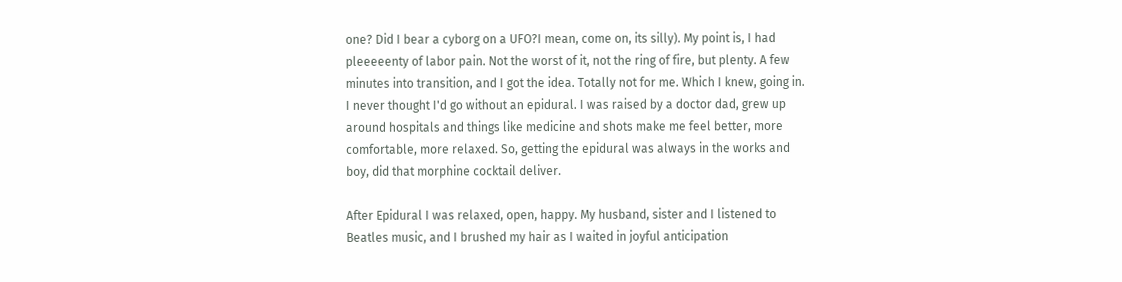one? Did I bear a cyborg on a UFO?I mean, come on, its silly). My point is, I had pleeeeenty of labor pain. Not the worst of it, not the ring of fire, but plenty. A few minutes into transition, and I got the idea. Totally not for me. Which I knew, going in. I never thought I'd go without an epidural. I was raised by a doctor dad, grew up around hospitals and things like medicine and shots make me feel better, more comfortable, more relaxed. So, getting the epidural was always in the works and boy, did that morphine cocktail deliver.

After Epidural I was relaxed, open, happy. My husband, sister and I listened to Beatles music, and I brushed my hair as I waited in joyful anticipation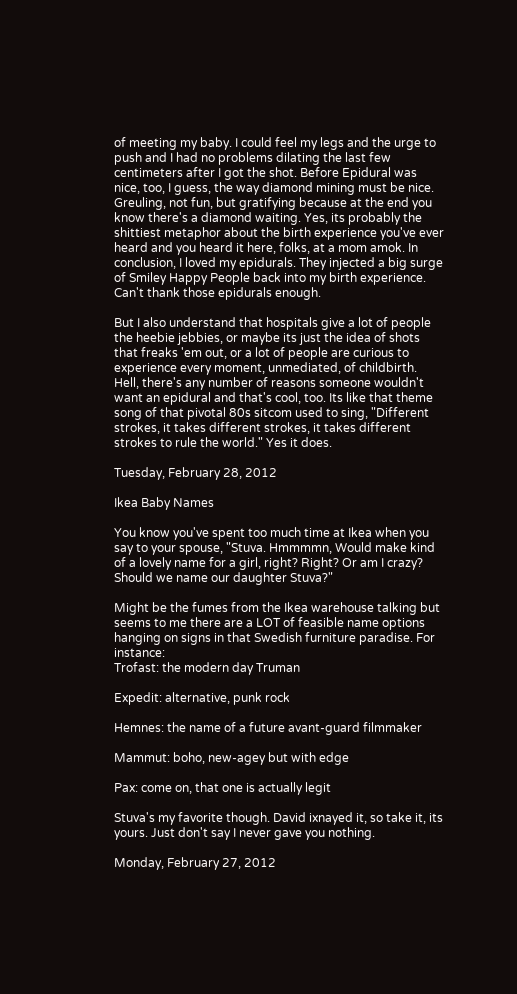of meeting my baby. I could feel my legs and the urge to push and I had no problems dilating the last few centimeters after I got the shot. Before Epidural was nice, too, I guess, the way diamond mining must be nice. Greuling, not fun, but gratifying because at the end you know there's a diamond waiting. Yes, its probably the shittiest metaphor about the birth experience you've ever heard and you heard it here, folks, at a mom amok. In conclusion, I loved my epidurals. They injected a big surge of Smiley Happy People back into my birth experience. Can't thank those epidurals enough.

But I also understand that hospitals give a lot of people the heebie jebbies, or maybe its just the idea of shots that freaks 'em out, or a lot of people are curious to experience every moment, unmediated, of childbirth. Hell, there's any number of reasons someone wouldn't want an epidural and that's cool, too. Its like that theme song of that pivotal 80s sitcom used to sing, "Different strokes, it takes different strokes, it takes different strokes to rule the world." Yes it does.

Tuesday, February 28, 2012

Ikea Baby Names

You know you've spent too much time at Ikea when you say to your spouse, "Stuva. Hmmmmn, Would make kind of a lovely name for a girl, right? Right? Or am I crazy? Should we name our daughter Stuva?"

Might be the fumes from the Ikea warehouse talking but seems to me there are a LOT of feasible name options hanging on signs in that Swedish furniture paradise. For instance:
Trofast: the modern day Truman

Expedit: alternative, punk rock

Hemnes: the name of a future avant-guard filmmaker

Mammut: boho, new-agey but with edge

Pax: come on, that one is actually legit

Stuva's my favorite though. David ixnayed it, so take it, its yours. Just don't say I never gave you nothing.

Monday, February 27, 2012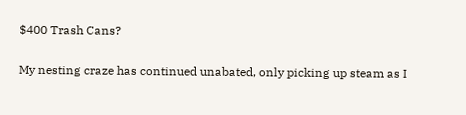$400 Trash Cans?

My nesting craze has continued unabated, only picking up steam as I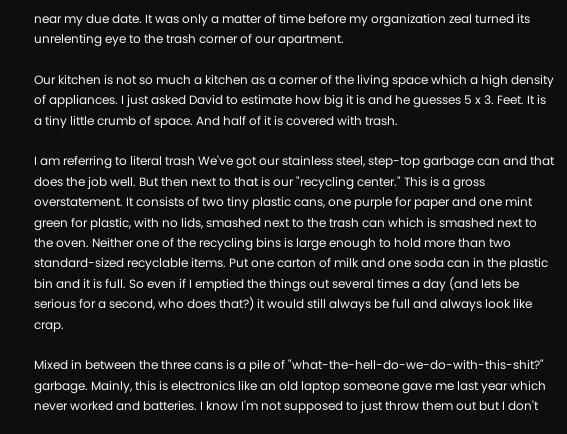near my due date. It was only a matter of time before my organization zeal turned its unrelenting eye to the trash corner of our apartment.

Our kitchen is not so much a kitchen as a corner of the living space which a high density of appliances. I just asked David to estimate how big it is and he guesses 5 x 3. Feet. It is a tiny little crumb of space. And half of it is covered with trash.

I am referring to literal trash We've got our stainless steel, step-top garbage can and that does the job well. But then next to that is our "recycling center." This is a gross overstatement. It consists of two tiny plastic cans, one purple for paper and one mint green for plastic, with no lids, smashed next to the trash can which is smashed next to the oven. Neither one of the recycling bins is large enough to hold more than two standard-sized recyclable items. Put one carton of milk and one soda can in the plastic bin and it is full. So even if I emptied the things out several times a day (and lets be serious for a second, who does that?) it would still always be full and always look like crap.

Mixed in between the three cans is a pile of "what-the-hell-do-we-do-with-this-shit?" garbage. Mainly, this is electronics like an old laptop someone gave me last year which never worked and batteries. I know I'm not supposed to just throw them out but I don't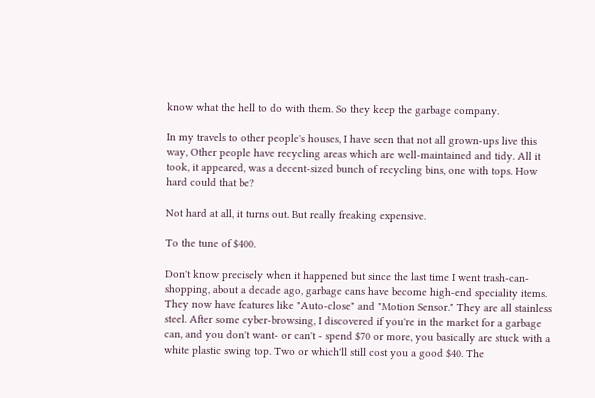know what the hell to do with them. So they keep the garbage company.

In my travels to other people's houses, I have seen that not all grown-ups live this way, Other people have recycling areas which are well-maintained and tidy. All it took, it appeared, was a decent-sized bunch of recycling bins, one with tops. How hard could that be?

Not hard at all, it turns out. But really freaking expensive.

To the tune of $400.

Don't know precisely when it happened but since the last time I went trash-can-shopping, about a decade ago, garbage cans have become high-end speciality items. They now have features like "Auto-close" and "Motion Sensor." They are all stainless steel. After some cyber-browsing, I discovered if you're in the market for a garbage can, and you don't want- or can't - spend $70 or more, you basically are stuck with a white plastic swing top. Two or which'll still cost you a good $40. The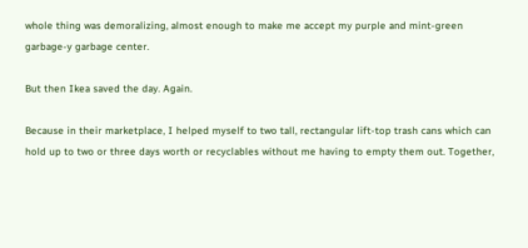whole thing was demoralizing, almost enough to make me accept my purple and mint-green garbage-y garbage center.

But then Ikea saved the day. Again.

Because in their marketplace, I helped myself to two tall, rectangular lift-top trash cans which can hold up to two or three days worth or recyclables without me having to empty them out. Together,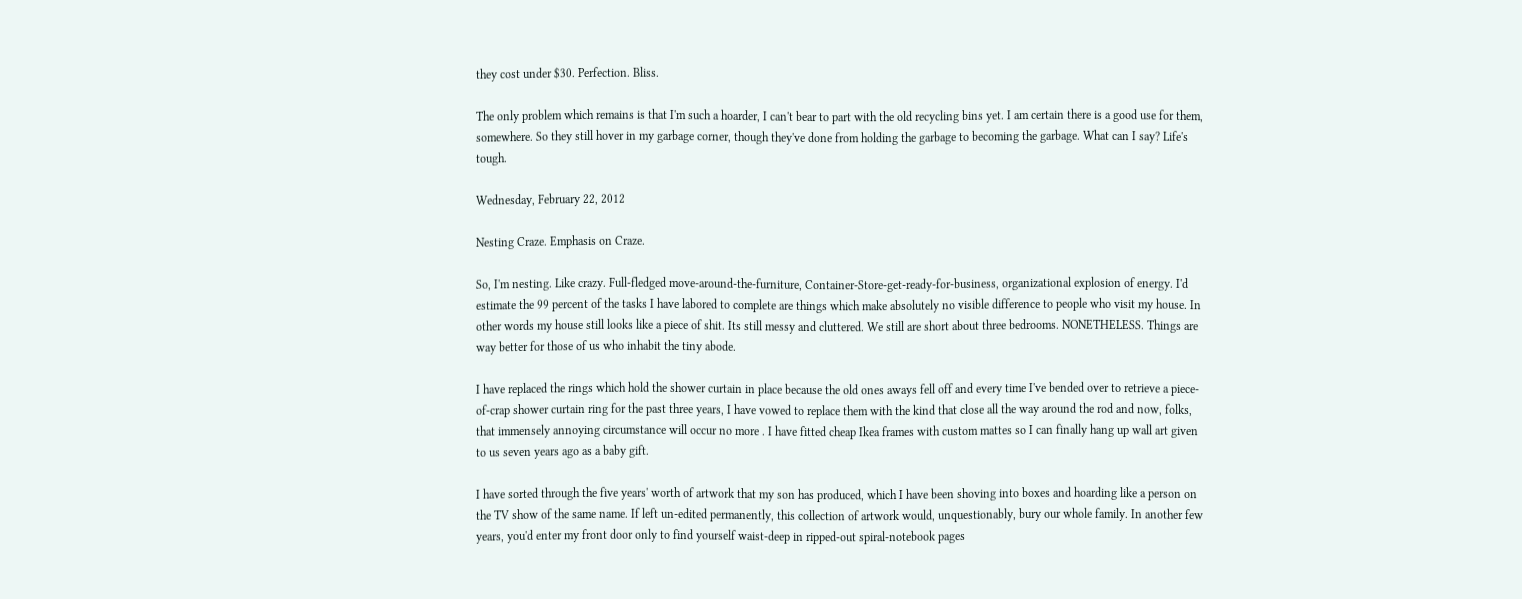they cost under $30. Perfection. Bliss.

The only problem which remains is that I'm such a hoarder, I can't bear to part with the old recycling bins yet. I am certain there is a good use for them, somewhere. So they still hover in my garbage corner, though they've done from holding the garbage to becoming the garbage. What can I say? Life's tough.

Wednesday, February 22, 2012

Nesting Craze. Emphasis on Craze.

So, I'm nesting. Like crazy. Full-fledged move-around-the-furniture, Container-Store-get-ready-for-business, organizational explosion of energy. I'd estimate the 99 percent of the tasks I have labored to complete are things which make absolutely no visible difference to people who visit my house. In other words my house still looks like a piece of shit. Its still messy and cluttered. We still are short about three bedrooms. NONETHELESS. Things are way better for those of us who inhabit the tiny abode.

I have replaced the rings which hold the shower curtain in place because the old ones aways fell off and every time I've bended over to retrieve a piece-of-crap shower curtain ring for the past three years, I have vowed to replace them with the kind that close all the way around the rod and now, folks, that immensely annoying circumstance will occur no more . I have fitted cheap Ikea frames with custom mattes so I can finally hang up wall art given to us seven years ago as a baby gift.

I have sorted through the five years' worth of artwork that my son has produced, which I have been shoving into boxes and hoarding like a person on the TV show of the same name. If left un-edited permanently, this collection of artwork would, unquestionably, bury our whole family. In another few years, you'd enter my front door only to find yourself waist-deep in ripped-out spiral-notebook pages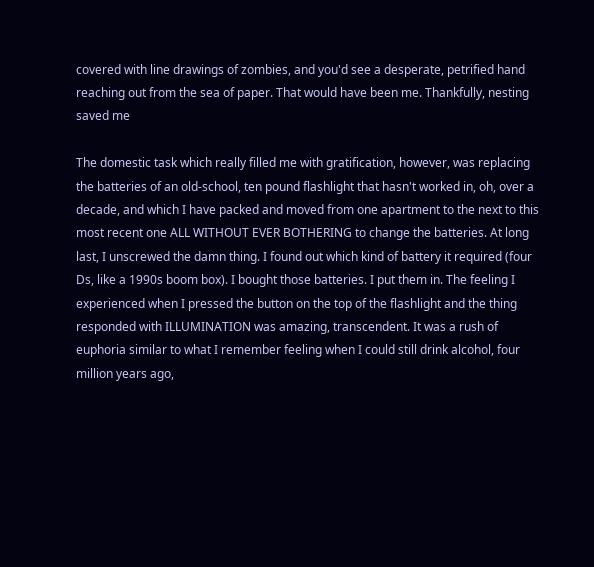covered with line drawings of zombies, and you'd see a desperate, petrified hand reaching out from the sea of paper. That would have been me. Thankfully, nesting saved me

The domestic task which really filled me with gratification, however, was replacing the batteries of an old-school, ten pound flashlight that hasn't worked in, oh, over a decade, and which I have packed and moved from one apartment to the next to this most recent one ALL WITHOUT EVER BOTHERING to change the batteries. At long last, I unscrewed the damn thing. I found out which kind of battery it required (four Ds, like a 1990s boom box). I bought those batteries. I put them in. The feeling I experienced when I pressed the button on the top of the flashlight and the thing responded with ILLUMINATION was amazing, transcendent. It was a rush of euphoria similar to what I remember feeling when I could still drink alcohol, four million years ago,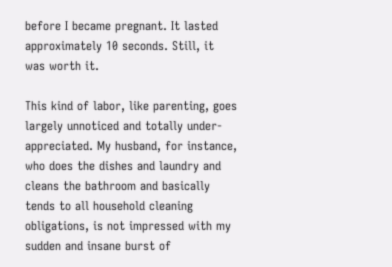before I became pregnant. It lasted approximately 10 seconds. Still, it was worth it.

This kind of labor, like parenting, goes largely unnoticed and totally under-appreciated. My husband, for instance, who does the dishes and laundry and cleans the bathroom and basically tends to all household cleaning obligations, is not impressed with my sudden and insane burst of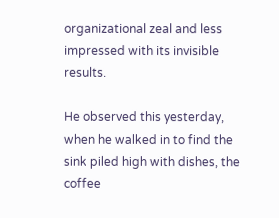organizational zeal and less impressed with its invisible results.

He observed this yesterday, when he walked in to find the sink piled high with dishes, the coffee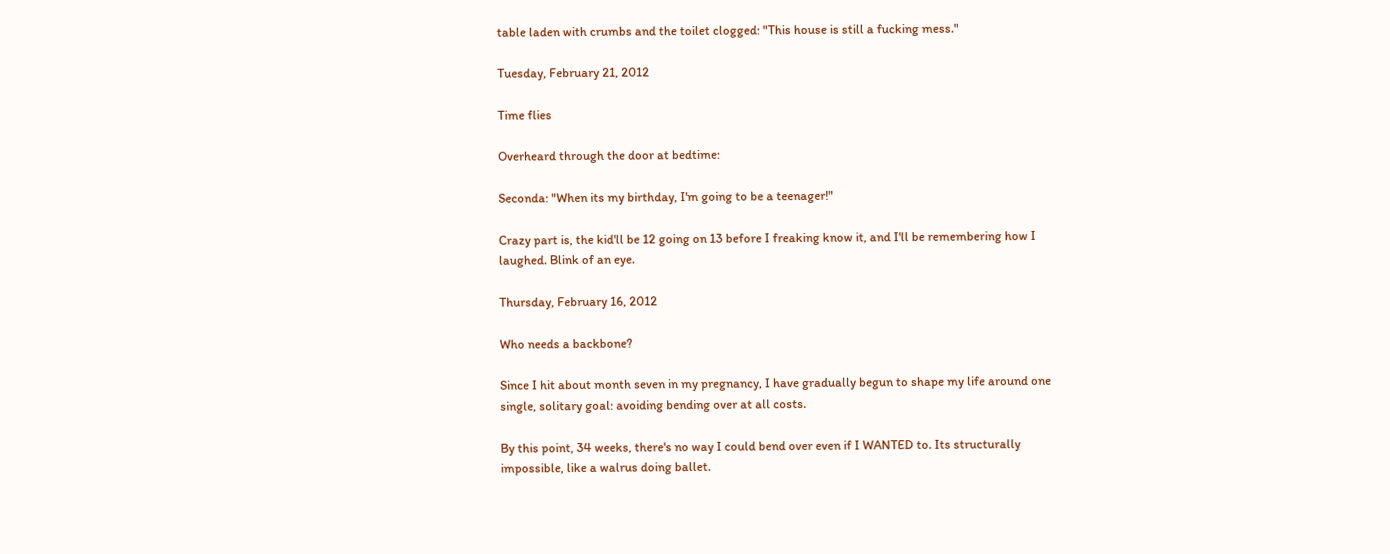table laden with crumbs and the toilet clogged: "This house is still a fucking mess."

Tuesday, February 21, 2012

Time flies

Overheard through the door at bedtime:

Seconda: "When its my birthday, I'm going to be a teenager!"

Crazy part is, the kid'll be 12 going on 13 before I freaking know it, and I'll be remembering how I laughed. Blink of an eye.

Thursday, February 16, 2012

Who needs a backbone?

Since I hit about month seven in my pregnancy, I have gradually begun to shape my life around one single, solitary goal: avoiding bending over at all costs.

By this point, 34 weeks, there's no way I could bend over even if I WANTED to. Its structurally impossible, like a walrus doing ballet.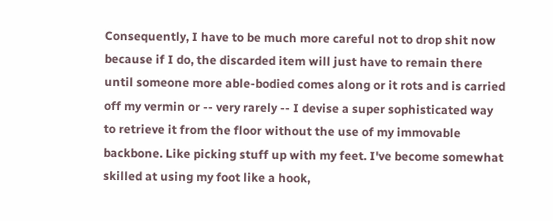Consequently, I have to be much more careful not to drop shit now because if I do, the discarded item will just have to remain there until someone more able-bodied comes along or it rots and is carried off my vermin or -- very rarely -- I devise a super sophisticated way to retrieve it from the floor without the use of my immovable backbone. Like picking stuff up with my feet. I've become somewhat skilled at using my foot like a hook,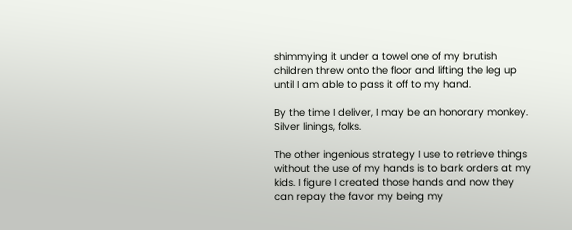shimmying it under a towel one of my brutish children threw onto the floor and lifting the leg up until I am able to pass it off to my hand.

By the time I deliver, I may be an honorary monkey. Silver linings, folks.

The other ingenious strategy I use to retrieve things without the use of my hands is to bark orders at my kids. I figure I created those hands and now they can repay the favor my being my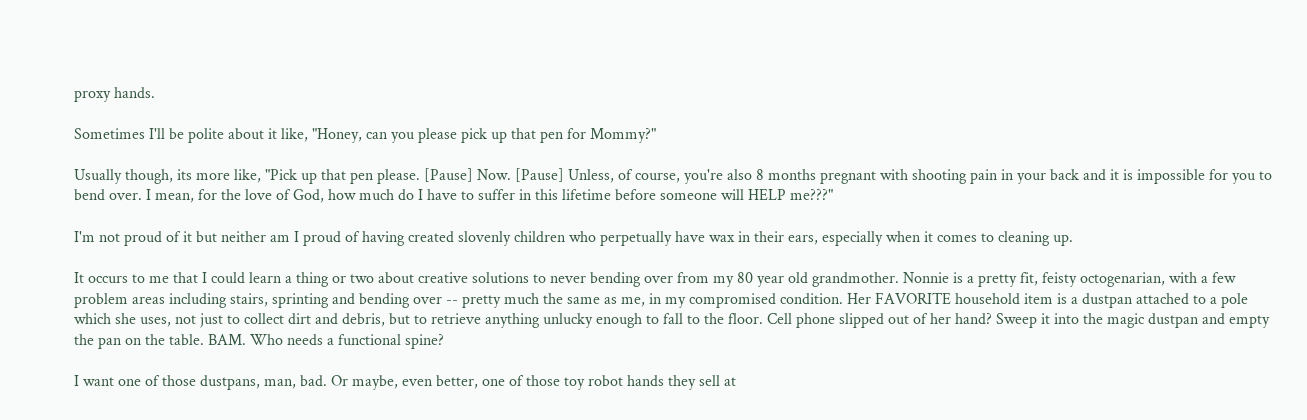proxy hands.

Sometimes I'll be polite about it like, "Honey, can you please pick up that pen for Mommy?"

Usually though, its more like, "Pick up that pen please. [Pause] Now. [Pause] Unless, of course, you're also 8 months pregnant with shooting pain in your back and it is impossible for you to bend over. I mean, for the love of God, how much do I have to suffer in this lifetime before someone will HELP me???"

I'm not proud of it but neither am I proud of having created slovenly children who perpetually have wax in their ears, especially when it comes to cleaning up.

It occurs to me that I could learn a thing or two about creative solutions to never bending over from my 80 year old grandmother. Nonnie is a pretty fit, feisty octogenarian, with a few problem areas including stairs, sprinting and bending over -- pretty much the same as me, in my compromised condition. Her FAVORITE household item is a dustpan attached to a pole which she uses, not just to collect dirt and debris, but to retrieve anything unlucky enough to fall to the floor. Cell phone slipped out of her hand? Sweep it into the magic dustpan and empty the pan on the table. BAM. Who needs a functional spine?

I want one of those dustpans, man, bad. Or maybe, even better, one of those toy robot hands they sell at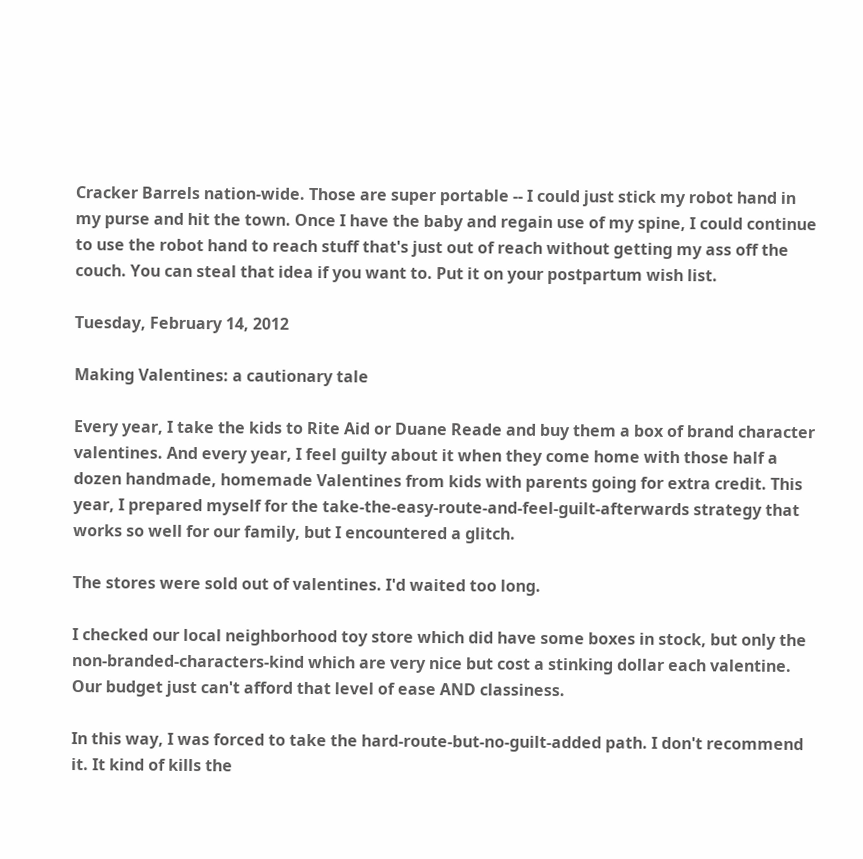Cracker Barrels nation-wide. Those are super portable -- I could just stick my robot hand in my purse and hit the town. Once I have the baby and regain use of my spine, I could continue to use the robot hand to reach stuff that's just out of reach without getting my ass off the couch. You can steal that idea if you want to. Put it on your postpartum wish list.

Tuesday, February 14, 2012

Making Valentines: a cautionary tale

Every year, I take the kids to Rite Aid or Duane Reade and buy them a box of brand character valentines. And every year, I feel guilty about it when they come home with those half a dozen handmade, homemade Valentines from kids with parents going for extra credit. This year, I prepared myself for the take-the-easy-route-and-feel-guilt-afterwards strategy that works so well for our family, but I encountered a glitch.

The stores were sold out of valentines. I'd waited too long.

I checked our local neighborhood toy store which did have some boxes in stock, but only the non-branded-characters-kind which are very nice but cost a stinking dollar each valentine. Our budget just can't afford that level of ease AND classiness.

In this way, I was forced to take the hard-route-but-no-guilt-added path. I don't recommend it. It kind of kills the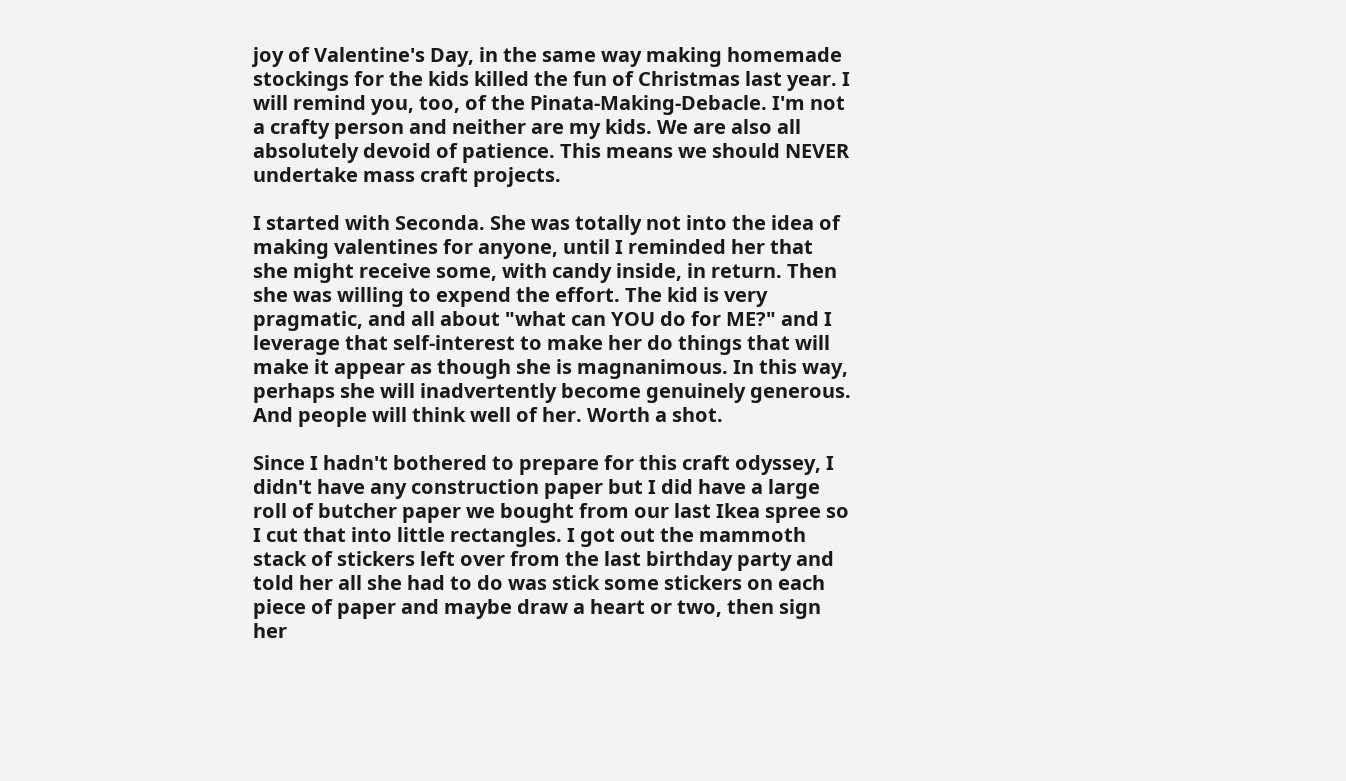joy of Valentine's Day, in the same way making homemade stockings for the kids killed the fun of Christmas last year. I will remind you, too, of the Pinata-Making-Debacle. I'm not a crafty person and neither are my kids. We are also all absolutely devoid of patience. This means we should NEVER undertake mass craft projects.

I started with Seconda. She was totally not into the idea of making valentines for anyone, until I reminded her that she might receive some, with candy inside, in return. Then she was willing to expend the effort. The kid is very pragmatic, and all about "what can YOU do for ME?" and I leverage that self-interest to make her do things that will make it appear as though she is magnanimous. In this way, perhaps she will inadvertently become genuinely generous. And people will think well of her. Worth a shot.

Since I hadn't bothered to prepare for this craft odyssey, I didn't have any construction paper but I did have a large roll of butcher paper we bought from our last Ikea spree so I cut that into little rectangles. I got out the mammoth stack of stickers left over from the last birthday party and told her all she had to do was stick some stickers on each piece of paper and maybe draw a heart or two, then sign her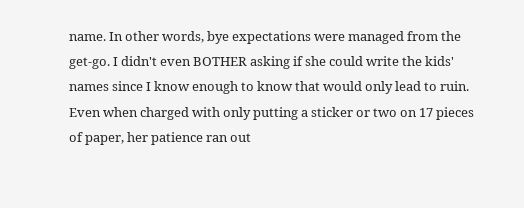name. In other words, bye expectations were managed from the get-go. I didn't even BOTHER asking if she could write the kids' names since I know enough to know that would only lead to ruin. Even when charged with only putting a sticker or two on 17 pieces of paper, her patience ran out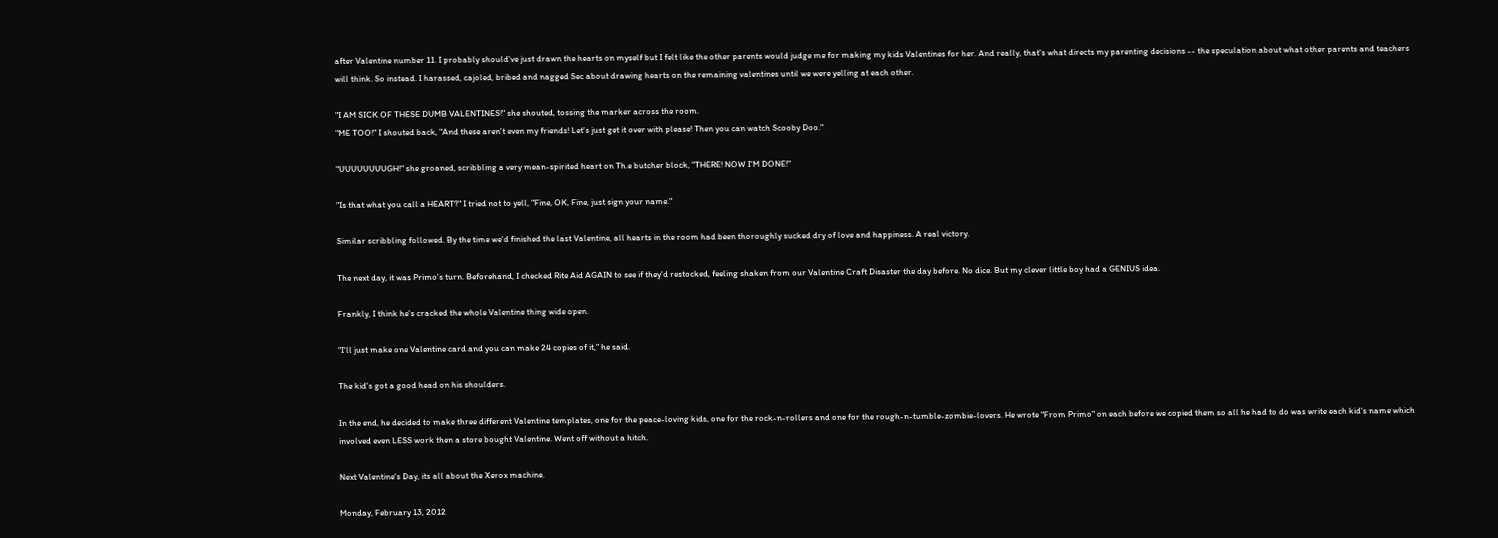after Valentine number 11. I probably should've just drawn the hearts on myself but I felt like the other parents would judge me for making my kids Valentines for her. And really, that's what directs my parenting decisions -- the speculation about what other parents and teachers will think. So instead. I harassed, cajoled, bribed and nagged Sec about drawing hearts on the remaining valentines until we were yelling at each other.

"I AM SICK OF THESE DUMB VALENTINES!" she shouted, tossing the marker across the room.
"ME TOO!" I shouted back, "And these aren't even my friends! Let's just get it over with please! Then you can watch Scooby Doo."

"UUUUUUUUGH!" she groaned, scribbling a very mean-spirited heart on Th.e butcher block, "THERE! NOW I'M DONE!"

"Is that what you call a HEART?" I tried not to yell, "Fine, OK, Fine, just sign your name."

Similar scribbling followed. By the time we'd finished the last Valentine, all hearts in the room had been thoroughly sucked dry of love and happiness. A real victory.

The next day, it was Primo's turn. Beforehand, I checked Rite Aid AGAIN to see if they'd restocked, feeling shaken from our Valentine Craft Disaster the day before. No dice. But my clever little boy had a GENIUS idea.

Frankly, I think he's cracked the whole Valentine thing wide open.

"I'll just make one Valentine card and you can make 24 copies of it," he said.

The kid's got a good head on his shoulders.

In the end, he decided to make three different Valentine templates, one for the peace-loving kids, one for the rock-n-rollers and one for the rough-n-tumble-zombie-lovers. He wrote "From Primo" on each before we copied them so all he had to do was write each kid's name which involved even LESS work then a store bought Valentine. Went off without a hitch.

Next Valentine's Day, its all about the Xerox machine.

Monday, February 13, 2012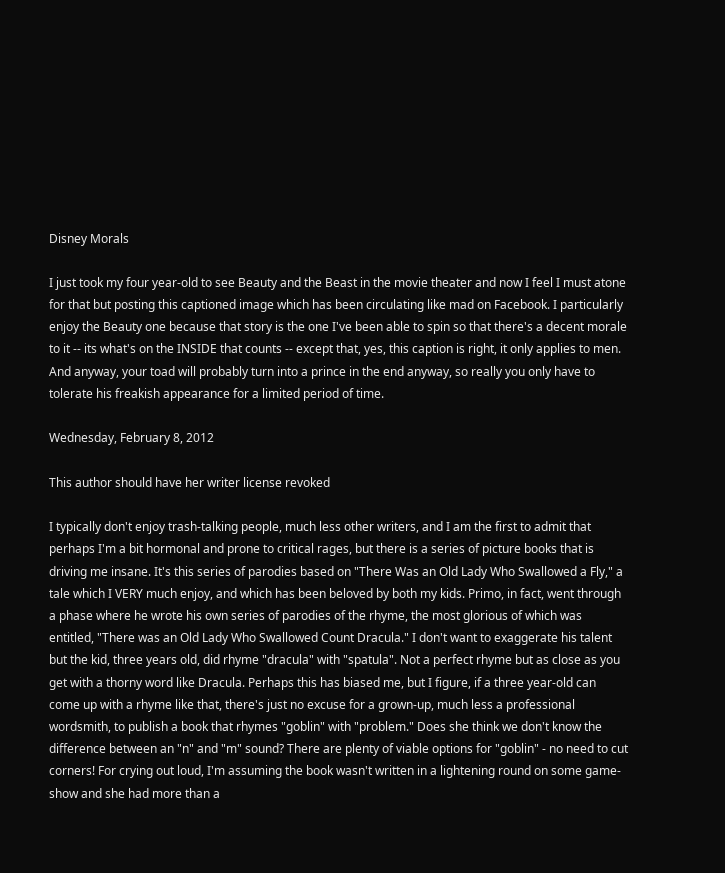Disney Morals

I just took my four year-old to see Beauty and the Beast in the movie theater and now I feel I must atone for that but posting this captioned image which has been circulating like mad on Facebook. I particularly enjoy the Beauty one because that story is the one I've been able to spin so that there's a decent morale to it -- its what's on the INSIDE that counts -- except that, yes, this caption is right, it only applies to men. And anyway, your toad will probably turn into a prince in the end anyway, so really you only have to tolerate his freakish appearance for a limited period of time.

Wednesday, February 8, 2012

This author should have her writer license revoked

I typically don't enjoy trash-talking people, much less other writers, and I am the first to admit that perhaps I'm a bit hormonal and prone to critical rages, but there is a series of picture books that is driving me insane. It's this series of parodies based on "There Was an Old Lady Who Swallowed a Fly," a tale which I VERY much enjoy, and which has been beloved by both my kids. Primo, in fact, went through a phase where he wrote his own series of parodies of the rhyme, the most glorious of which was entitled, "There was an Old Lady Who Swallowed Count Dracula." I don't want to exaggerate his talent but the kid, three years old, did rhyme "dracula" with "spatula". Not a perfect rhyme but as close as you get with a thorny word like Dracula. Perhaps this has biased me, but I figure, if a three year-old can come up with a rhyme like that, there's just no excuse for a grown-up, much less a professional wordsmith, to publish a book that rhymes "goblin" with "problem." Does she think we don't know the difference between an "n" and "m" sound? There are plenty of viable options for "goblin" - no need to cut corners! For crying out loud, I'm assuming the book wasn't written in a lightening round on some game-show and she had more than a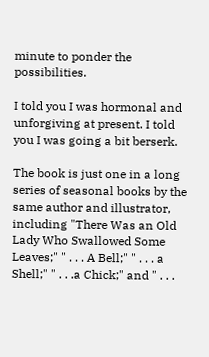minute to ponder the possibilities.

I told you I was hormonal and unforgiving at present. I told you I was going a bit berserk.

The book is just one in a long series of seasonal books by the same author and illustrator, including "There Was an Old Lady Who Swallowed Some Leaves;" " . . . A Bell;" " . . . a Shell;" " . . .a Chick;" and " . . .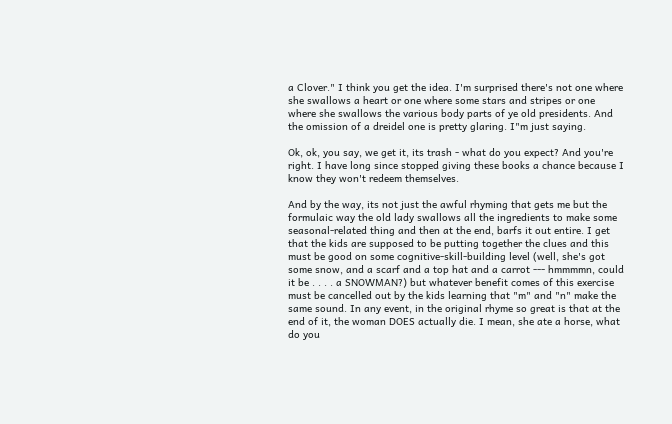a Clover." I think you get the idea. I'm surprised there's not one where she swallows a heart or one where some stars and stripes or one where she swallows the various body parts of ye old presidents. And the omission of a dreidel one is pretty glaring. I"m just saying.

Ok, ok, you say, we get it, its trash - what do you expect? And you're right. I have long since stopped giving these books a chance because I know they won't redeem themselves.

And by the way, its not just the awful rhyming that gets me but the formulaic way the old lady swallows all the ingredients to make some seasonal-related thing and then at the end, barfs it out entire. I get that the kids are supposed to be putting together the clues and this must be good on some cognitive-skill-building level (well, she's got some snow, and a scarf and a top hat and a carrot --- hmmmmn, could it be . . . . a SNOWMAN?) but whatever benefit comes of this exercise must be cancelled out by the kids learning that "m" and "n" make the same sound. In any event, in the original rhyme so great is that at the end of it, the woman DOES actually die. I mean, she ate a horse, what do you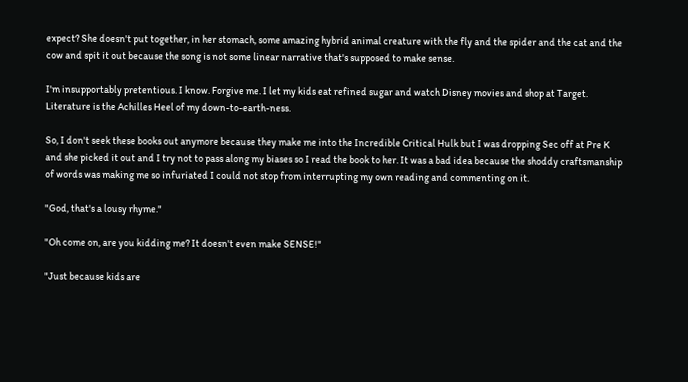expect? She doesn't put together, in her stomach, some amazing hybrid animal creature with the fly and the spider and the cat and the cow and spit it out because the song is not some linear narrative that's supposed to make sense.

I'm insupportably pretentious. I know. Forgive me. I let my kids eat refined sugar and watch Disney movies and shop at Target. Literature is the Achilles Heel of my down-to-earth-ness.

So, I don't seek these books out anymore because they make me into the Incredible Critical Hulk but I was dropping Sec off at Pre K and she picked it out and I try not to pass along my biases so I read the book to her. It was a bad idea because the shoddy craftsmanship of words was making me so infuriated I could not stop from interrupting my own reading and commenting on it.

"God, that's a lousy rhyme."

"Oh come on, are you kidding me? It doesn't even make SENSE!"

"Just because kids are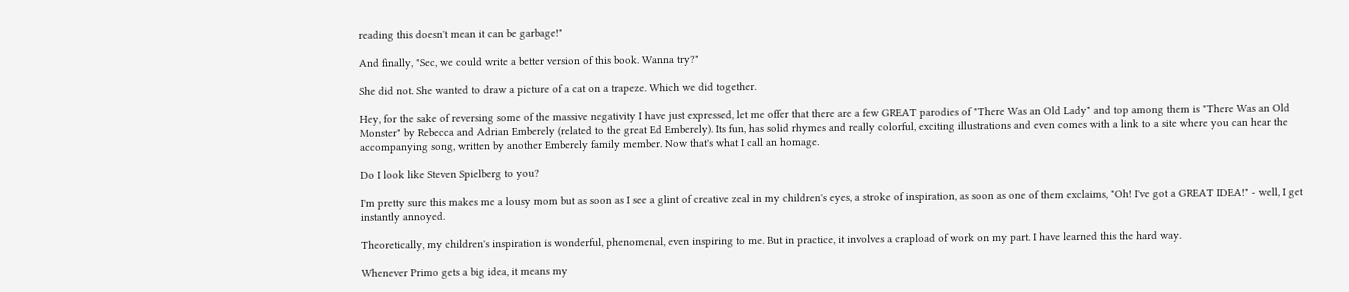reading this doesn't mean it can be garbage!"

And finally, "Sec, we could write a better version of this book. Wanna try?"

She did not. She wanted to draw a picture of a cat on a trapeze. Which we did together.

Hey, for the sake of reversing some of the massive negativity I have just expressed, let me offer that there are a few GREAT parodies of "There Was an Old Lady" and top among them is "There Was an Old Monster" by Rebecca and Adrian Emberely (related to the great Ed Emberely). Its fun, has solid rhymes and really colorful, exciting illustrations and even comes with a link to a site where you can hear the accompanying song, written by another Emberely family member. Now that's what I call an homage.

Do I look like Steven Spielberg to you?

I'm pretty sure this makes me a lousy mom but as soon as I see a glint of creative zeal in my children's eyes, a stroke of inspiration, as soon as one of them exclaims, "Oh! I've got a GREAT IDEA!" - well, I get instantly annoyed.

Theoretically, my children's inspiration is wonderful, phenomenal, even inspiring to me. But in practice, it involves a crapload of work on my part. I have learned this the hard way.

Whenever Primo gets a big idea, it means my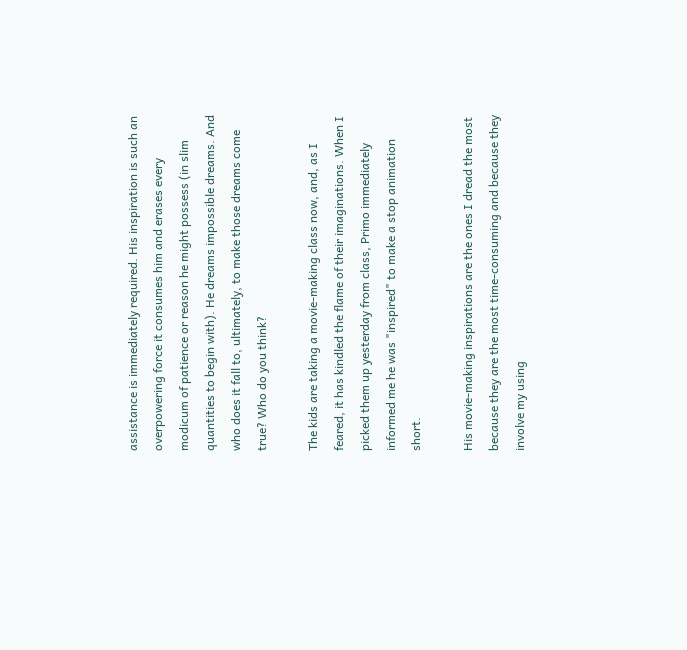assistance is immediately required. His inspiration is such an overpowering force it consumes him and erases every modicum of patience or reason he might possess (in slim quantities to begin with). He dreams impossible dreams. And who does it fall to, ultimately, to make those dreams come true? Who do you think?

The kids are taking a movie-making class now, and, as I feared, it has kindled the flame of their imaginations. When I picked them up yesterday from class, Primo immediately informed me he was "inspired" to make a stop animation short.

His movie-making inspirations are the ones I dread the most because they are the most time-consuming and because they involve my using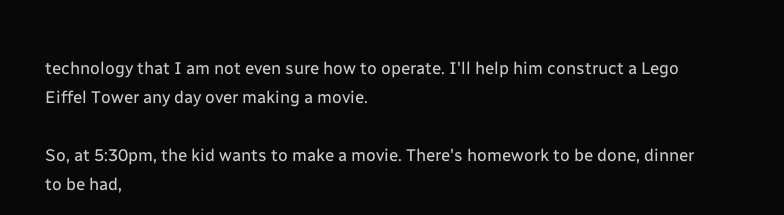technology that I am not even sure how to operate. I'll help him construct a Lego Eiffel Tower any day over making a movie.

So, at 5:30pm, the kid wants to make a movie. There's homework to be done, dinner to be had,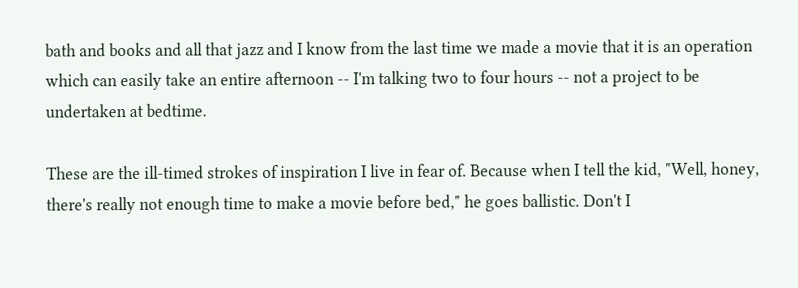bath and books and all that jazz and I know from the last time we made a movie that it is an operation which can easily take an entire afternoon -- I'm talking two to four hours -- not a project to be undertaken at bedtime.

These are the ill-timed strokes of inspiration I live in fear of. Because when I tell the kid, "Well, honey, there's really not enough time to make a movie before bed," he goes ballistic. Don't I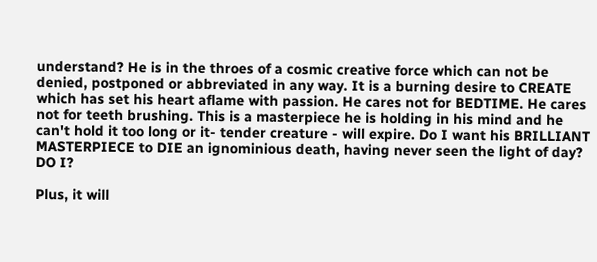understand? He is in the throes of a cosmic creative force which can not be denied, postponed or abbreviated in any way. It is a burning desire to CREATE which has set his heart aflame with passion. He cares not for BEDTIME. He cares not for teeth brushing. This is a masterpiece he is holding in his mind and he can't hold it too long or it- tender creature - will expire. Do I want his BRILLIANT MASTERPIECE to DIE an ignominious death, having never seen the light of day? DO I?

Plus, it will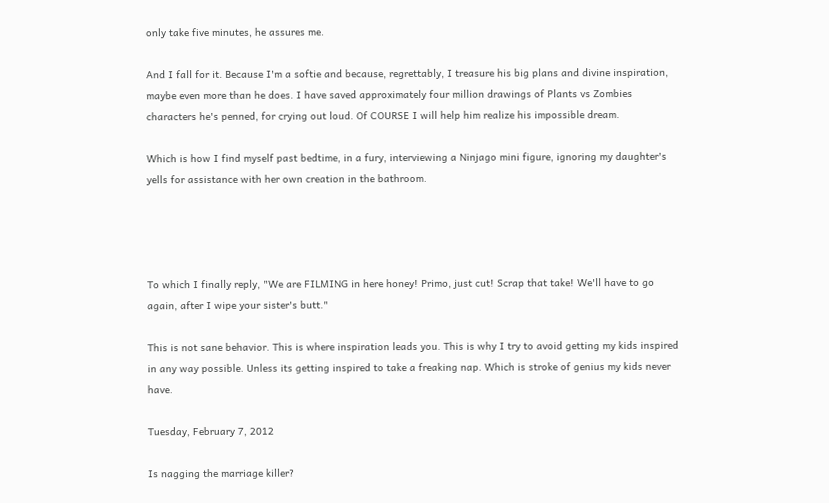only take five minutes, he assures me.

And I fall for it. Because I'm a softie and because, regrettably, I treasure his big plans and divine inspiration, maybe even more than he does. I have saved approximately four million drawings of Plants vs Zombies characters he's penned, for crying out loud. Of COURSE I will help him realize his impossible dream.

Which is how I find myself past bedtime, in a fury, interviewing a Ninjago mini figure, ignoring my daughter's yells for assistance with her own creation in the bathroom.




To which I finally reply, "We are FILMING in here honey! Primo, just cut! Scrap that take! We'll have to go again, after I wipe your sister's butt."

This is not sane behavior. This is where inspiration leads you. This is why I try to avoid getting my kids inspired in any way possible. Unless its getting inspired to take a freaking nap. Which is stroke of genius my kids never have.

Tuesday, February 7, 2012

Is nagging the marriage killer?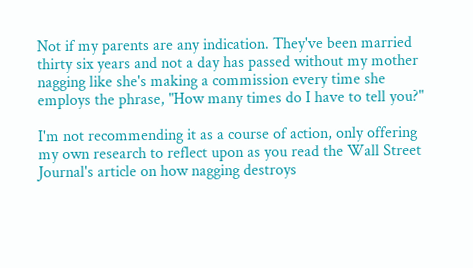Not if my parents are any indication. They've been married thirty six years and not a day has passed without my mother nagging like she's making a commission every time she employs the phrase, "How many times do I have to tell you?"

I'm not recommending it as a course of action, only offering my own research to reflect upon as you read the Wall Street Journal's article on how nagging destroys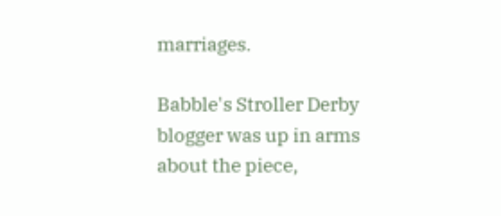marriages.

Babble's Stroller Derby blogger was up in arms about the piece,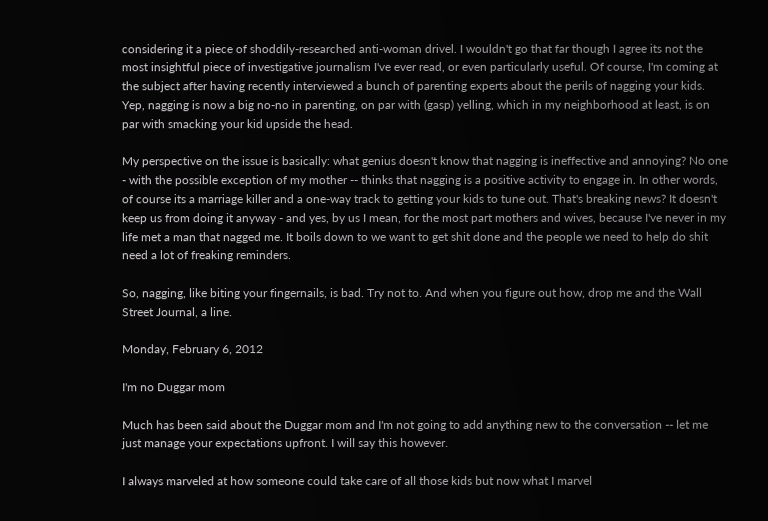considering it a piece of shoddily-researched anti-woman drivel. I wouldn't go that far though I agree its not the most insightful piece of investigative journalism I've ever read, or even particularly useful. Of course, I'm coming at the subject after having recently interviewed a bunch of parenting experts about the perils of nagging your kids. Yep, nagging is now a big no-no in parenting, on par with (gasp) yelling, which in my neighborhood at least, is on par with smacking your kid upside the head.

My perspective on the issue is basically: what genius doesn't know that nagging is ineffective and annoying? No one - with the possible exception of my mother -- thinks that nagging is a positive activity to engage in. In other words, of course its a marriage killer and a one-way track to getting your kids to tune out. That's breaking news? It doesn't keep us from doing it anyway - and yes, by us I mean, for the most part mothers and wives, because I've never in my life met a man that nagged me. It boils down to we want to get shit done and the people we need to help do shit need a lot of freaking reminders.

So, nagging, like biting your fingernails, is bad. Try not to. And when you figure out how, drop me and the Wall Street Journal, a line.

Monday, February 6, 2012

I'm no Duggar mom

Much has been said about the Duggar mom and I'm not going to add anything new to the conversation -- let me just manage your expectations upfront. I will say this however.

I always marveled at how someone could take care of all those kids but now what I marvel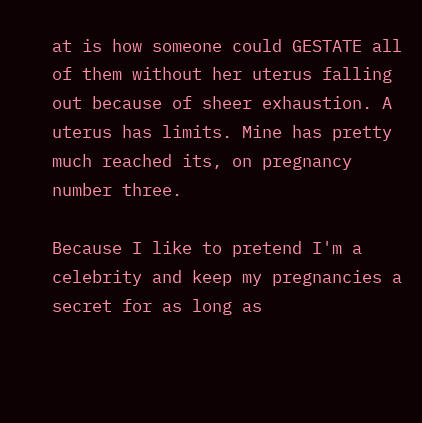at is how someone could GESTATE all of them without her uterus falling out because of sheer exhaustion. A uterus has limits. Mine has pretty much reached its, on pregnancy number three.

Because I like to pretend I'm a celebrity and keep my pregnancies a secret for as long as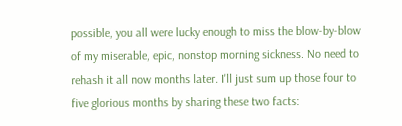possible, you all were lucky enough to miss the blow-by-blow of my miserable, epic, nonstop morning sickness. No need to rehash it all now months later. I'll just sum up those four to five glorious months by sharing these two facts: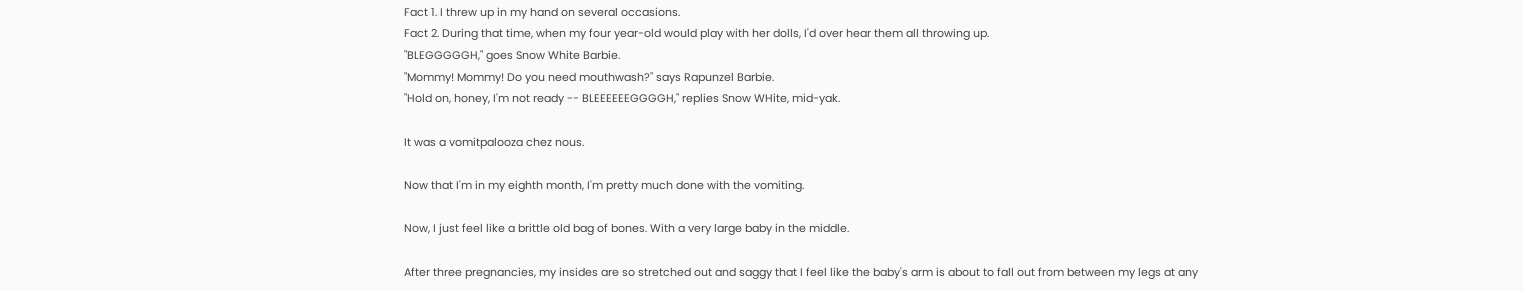Fact 1. I threw up in my hand on several occasions.
Fact 2. During that time, when my four year-old would play with her dolls, I'd over hear them all throwing up.
"BLEGGGGGH," goes Snow White Barbie.
"Mommy! Mommy! Do you need mouthwash?" says Rapunzel Barbie.
"Hold on, honey, I'm not ready -- BLEEEEEEGGGGH," replies Snow WHite, mid-yak.

It was a vomitpalooza chez nous.

Now that I'm in my eighth month, I'm pretty much done with the vomiting.

Now, I just feel like a brittle old bag of bones. With a very large baby in the middle.

After three pregnancies, my insides are so stretched out and saggy that I feel like the baby's arm is about to fall out from between my legs at any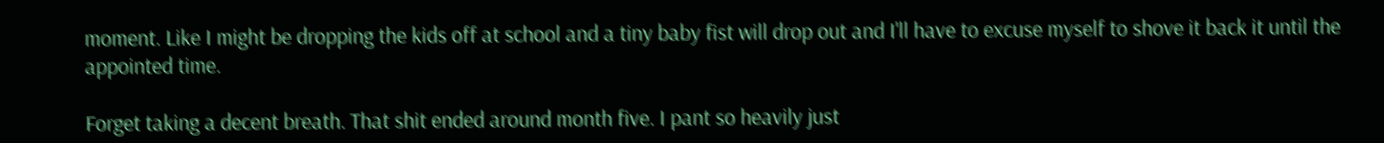moment. Like I might be dropping the kids off at school and a tiny baby fist will drop out and I'll have to excuse myself to shove it back it until the appointed time.

Forget taking a decent breath. That shit ended around month five. I pant so heavily just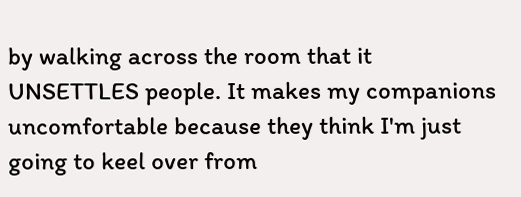by walking across the room that it UNSETTLES people. It makes my companions uncomfortable because they think I'm just going to keel over from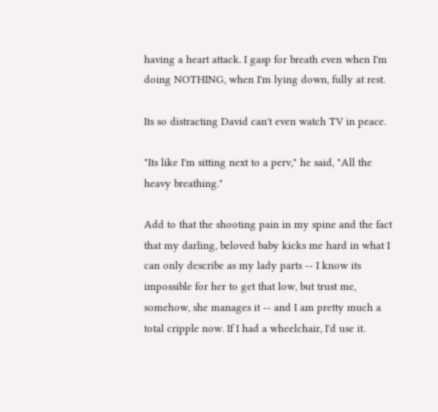having a heart attack. I gasp for breath even when I'm doing NOTHING, when I'm lying down, fully at rest.

Its so distracting David can't even watch TV in peace.

"Its like I'm sitting next to a perv," he said, "All the heavy breathing."

Add to that the shooting pain in my spine and the fact that my darling, beloved baby kicks me hard in what I can only describe as my lady parts -- I know its impossible for her to get that low, but trust me, somehow, she manages it -- and I am pretty much a total cripple now. If I had a wheelchair, I'd use it.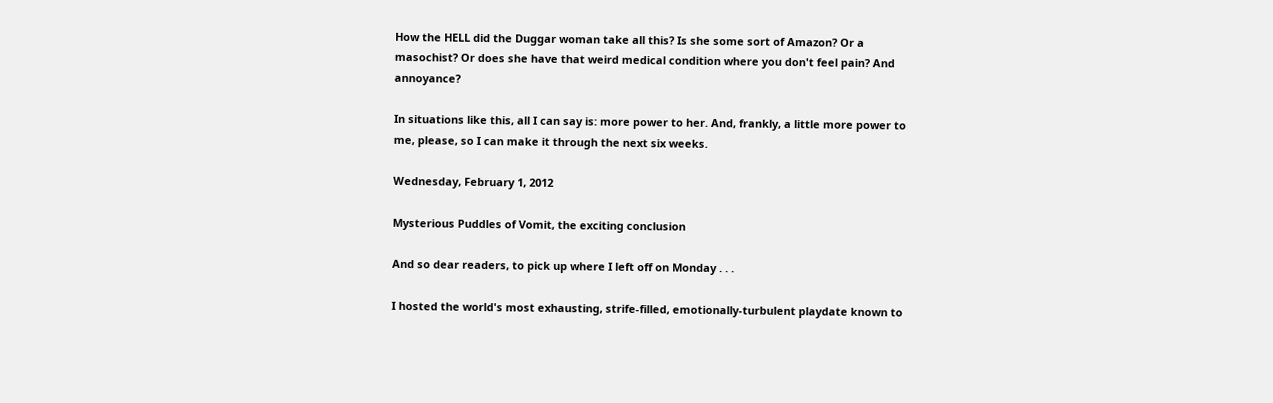How the HELL did the Duggar woman take all this? Is she some sort of Amazon? Or a masochist? Or does she have that weird medical condition where you don't feel pain? And annoyance?

In situations like this, all I can say is: more power to her. And, frankly, a little more power to me, please, so I can make it through the next six weeks.

Wednesday, February 1, 2012

Mysterious Puddles of Vomit, the exciting conclusion

And so dear readers, to pick up where I left off on Monday . . .

I hosted the world's most exhausting, strife-filled, emotionally-turbulent playdate known to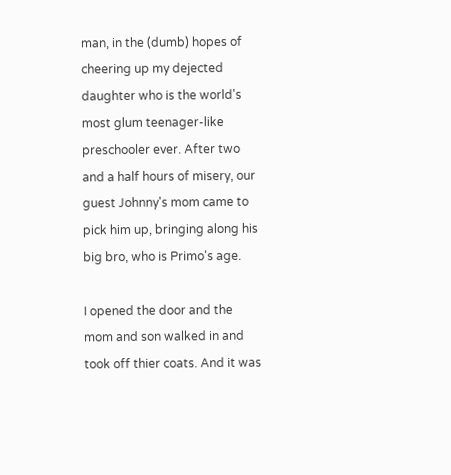man, in the (dumb) hopes of cheering up my dejected daughter who is the world's most glum teenager-like preschooler ever. After two and a half hours of misery, our guest Johnny's mom came to pick him up, bringing along his big bro, who is Primo's age.

I opened the door and the mom and son walked in and took off thier coats. And it was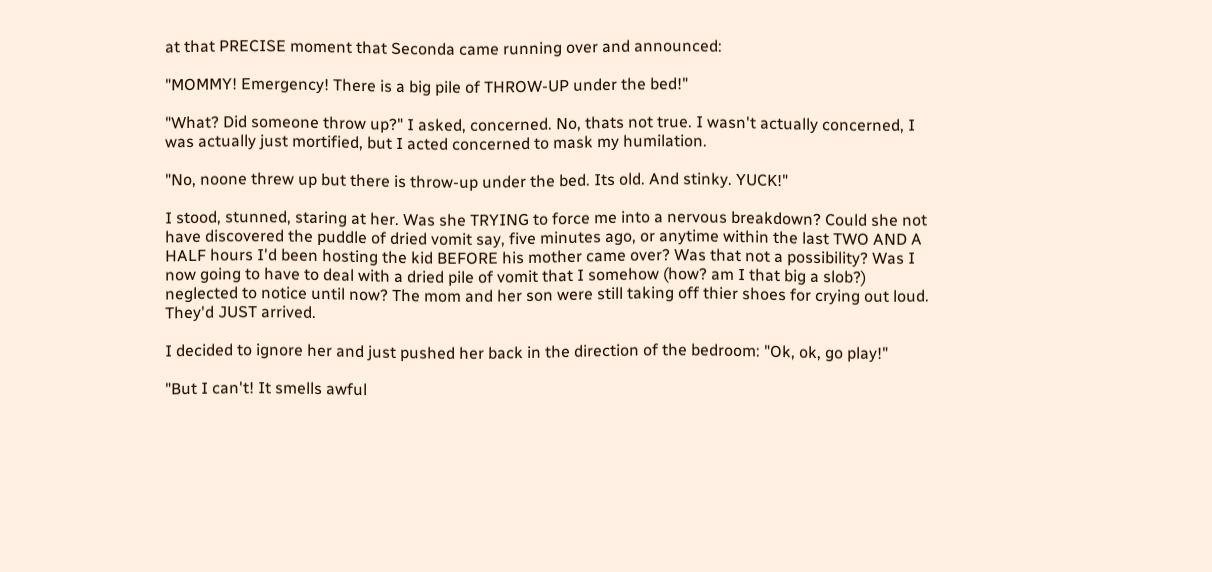at that PRECISE moment that Seconda came running over and announced:

"MOMMY! Emergency! There is a big pile of THROW-UP under the bed!"

"What? Did someone throw up?" I asked, concerned. No, thats not true. I wasn't actually concerned, I was actually just mortified, but I acted concerned to mask my humilation.

"No, noone threw up but there is throw-up under the bed. Its old. And stinky. YUCK!"

I stood, stunned, staring at her. Was she TRYING to force me into a nervous breakdown? Could she not have discovered the puddle of dried vomit say, five minutes ago, or anytime within the last TWO AND A HALF hours I'd been hosting the kid BEFORE his mother came over? Was that not a possibility? Was I now going to have to deal with a dried pile of vomit that I somehow (how? am I that big a slob?) neglected to notice until now? The mom and her son were still taking off thier shoes for crying out loud. They'd JUST arrived.

I decided to ignore her and just pushed her back in the direction of the bedroom: "Ok, ok, go play!"

"But I can't! It smells awful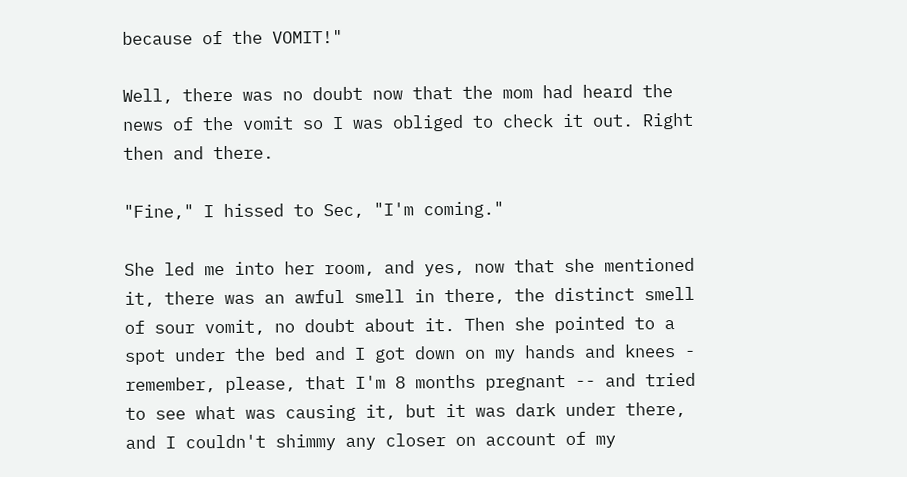because of the VOMIT!"

Well, there was no doubt now that the mom had heard the news of the vomit so I was obliged to check it out. Right then and there.

"Fine," I hissed to Sec, "I'm coming."

She led me into her room, and yes, now that she mentioned it, there was an awful smell in there, the distinct smell of sour vomit, no doubt about it. Then she pointed to a spot under the bed and I got down on my hands and knees - remember, please, that I'm 8 months pregnant -- and tried to see what was causing it, but it was dark under there, and I couldn't shimmy any closer on account of my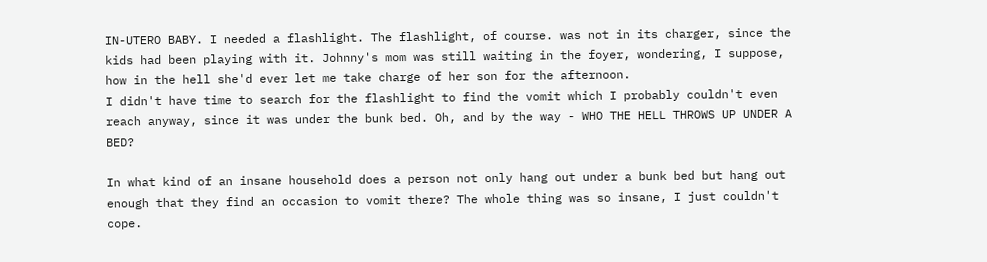IN-UTERO BABY. I needed a flashlight. The flashlight, of course. was not in its charger, since the kids had been playing with it. Johnny's mom was still waiting in the foyer, wondering, I suppose, how in the hell she'd ever let me take charge of her son for the afternoon.
I didn't have time to search for the flashlight to find the vomit which I probably couldn't even reach anyway, since it was under the bunk bed. Oh, and by the way - WHO THE HELL THROWS UP UNDER A BED?

In what kind of an insane household does a person not only hang out under a bunk bed but hang out enough that they find an occasion to vomit there? The whole thing was so insane, I just couldn't cope.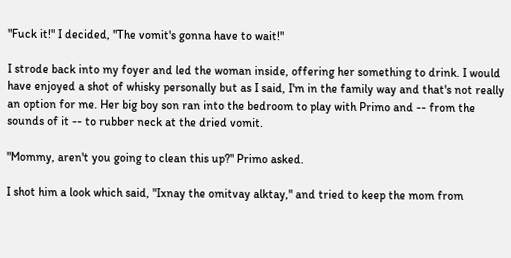"Fuck it!" I decided, "The vomit's gonna have to wait!"

I strode back into my foyer and led the woman inside, offering her something to drink. I would have enjoyed a shot of whisky personally but as I said, I'm in the family way and that's not really an option for me. Her big boy son ran into the bedroom to play with Primo and -- from the sounds of it -- to rubber neck at the dried vomit.

"Mommy, aren't you going to clean this up?" Primo asked.

I shot him a look which said, "Ixnay the omitvay alktay," and tried to keep the mom from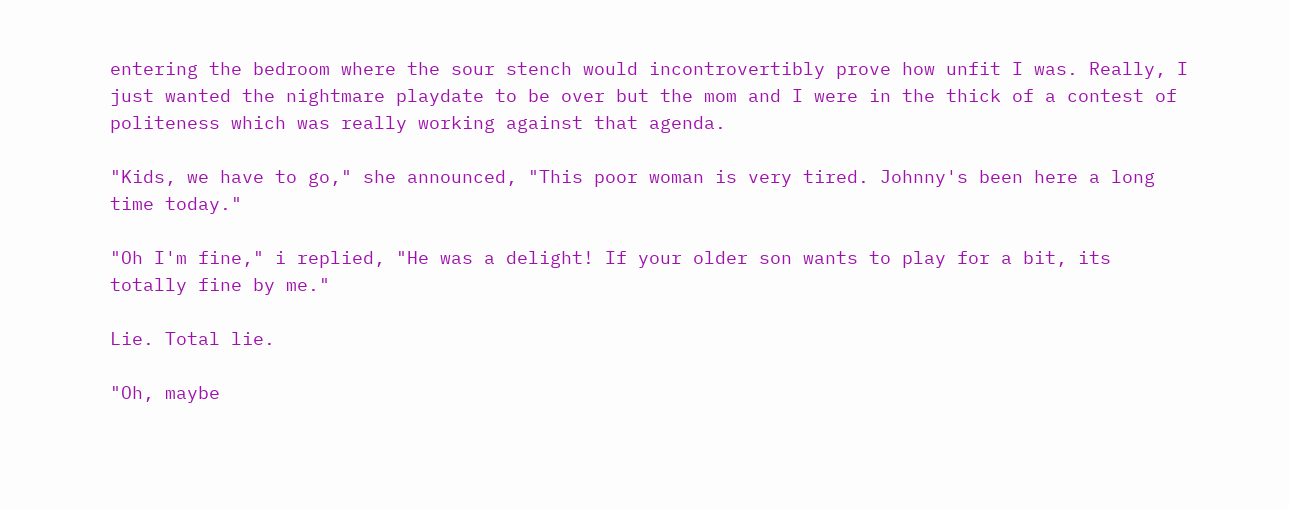entering the bedroom where the sour stench would incontrovertibly prove how unfit I was. Really, I just wanted the nightmare playdate to be over but the mom and I were in the thick of a contest of politeness which was really working against that agenda.

"Kids, we have to go," she announced, "This poor woman is very tired. Johnny's been here a long time today."

"Oh I'm fine," i replied, "He was a delight! If your older son wants to play for a bit, its totally fine by me."

Lie. Total lie.

"Oh, maybe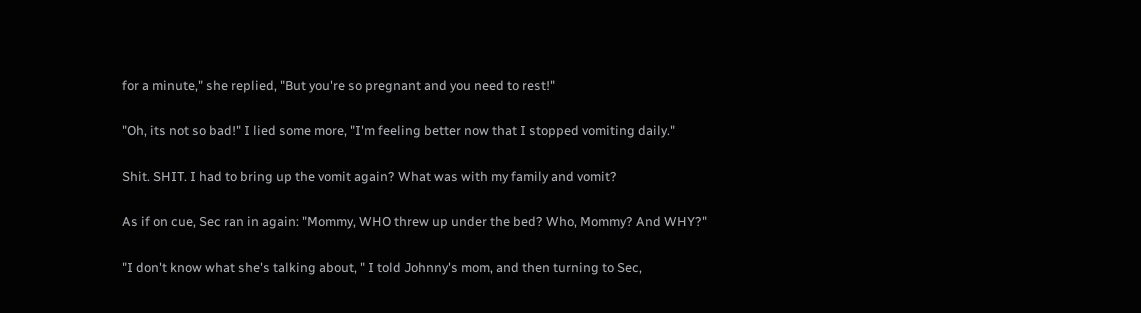for a minute," she replied, "But you're so pregnant and you need to rest!"

"Oh, its not so bad!" I lied some more, "I'm feeling better now that I stopped vomiting daily."

Shit. SHIT. I had to bring up the vomit again? What was with my family and vomit?

As if on cue, Sec ran in again: "Mommy, WHO threw up under the bed? Who, Mommy? And WHY?"

"I don't know what she's talking about, " I told Johnny's mom, and then turning to Sec,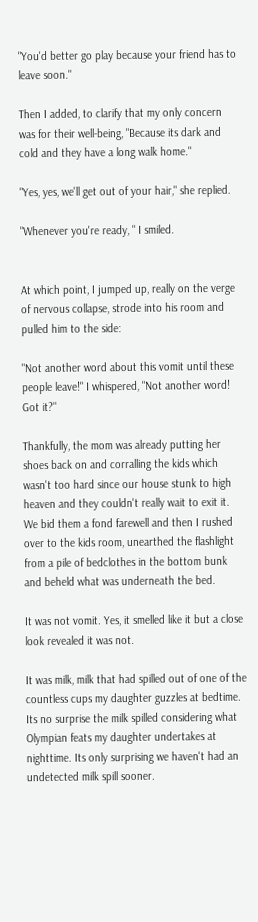"You'd better go play because your friend has to leave soon."

Then I added, to clarify that my only concern was for their well-being, "Because its dark and cold and they have a long walk home."

"Yes, yes, we'll get out of your hair," she replied.

"Whenever you're ready, " I smiled.


At which point, I jumped up, really on the verge of nervous collapse, strode into his room and pulled him to the side:

"Not another word about this vomit until these people leave!" I whispered, "Not another word! Got it?"

Thankfully, the mom was already putting her shoes back on and corralling the kids which wasn't too hard since our house stunk to high heaven and they couldn't really wait to exit it. We bid them a fond farewell and then I rushed over to the kids room, unearthed the flashlight from a pile of bedclothes in the bottom bunk and beheld what was underneath the bed.

It was not vomit. Yes, it smelled like it but a close look revealed it was not.

It was milk, milk that had spilled out of one of the countless cups my daughter guzzles at bedtime. Its no surprise the milk spilled considering what Olympian feats my daughter undertakes at nighttime. Its only surprising we haven't had an undetected milk spill sooner.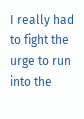I really had to fight the urge to run into the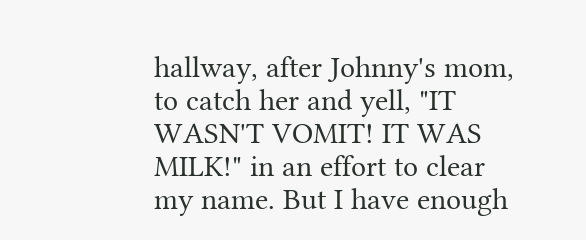hallway, after Johnny's mom, to catch her and yell, "IT WASN'T VOMIT! IT WAS MILK!" in an effort to clear my name. But I have enough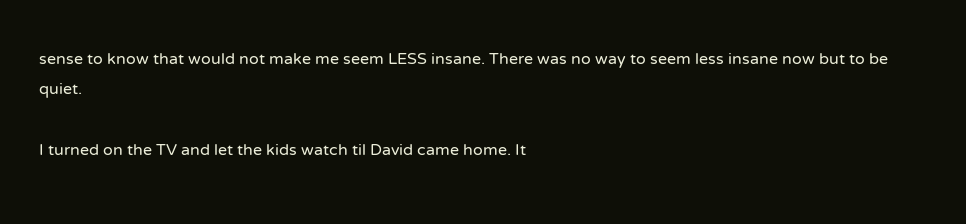sense to know that would not make me seem LESS insane. There was no way to seem less insane now but to be quiet.

I turned on the TV and let the kids watch til David came home. It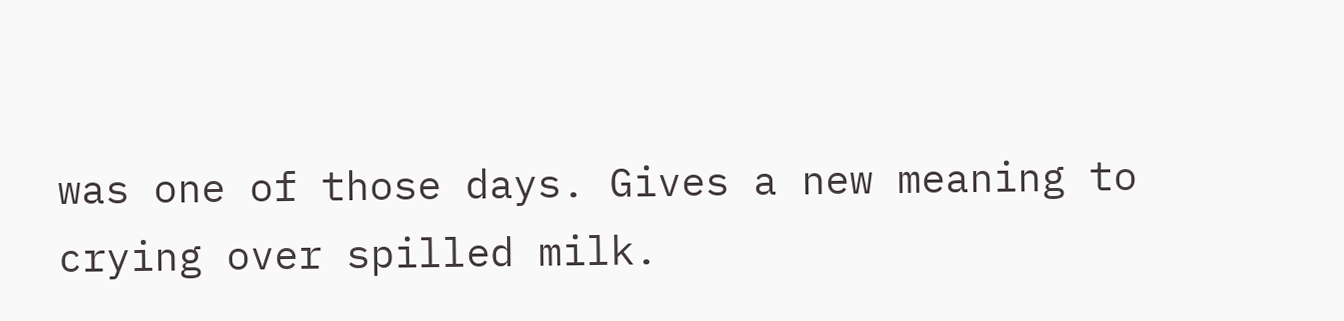was one of those days. Gives a new meaning to crying over spilled milk.